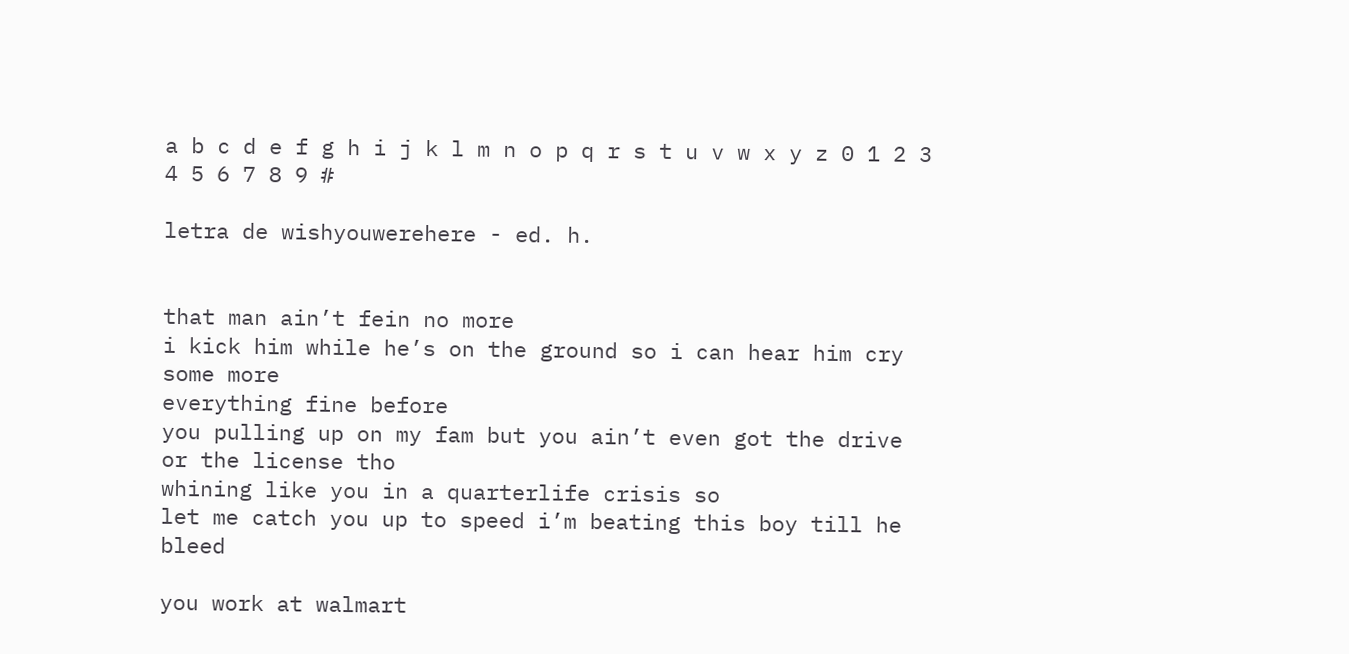a b c d e f g h i j k l m n o p q r s t u v w x y z 0 1 2 3 4 5 6 7 8 9 #

letra de wishyouwerehere - ed. h.


that man ain’t fein no more
i kick him while he’s on the ground so i can hear him cry some more
everything fine before
you pulling up on my fam but you ain’t even got the drive or the license tho
whining like you in a quarterlife crisis so
let me catch you up to speed i’m beating this boy till he bleed

you work at walmart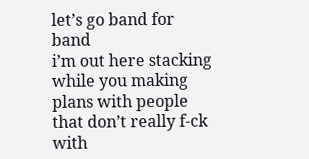let’s go band for band
i’m out here stacking while you making plans with people that don’t really f-ck with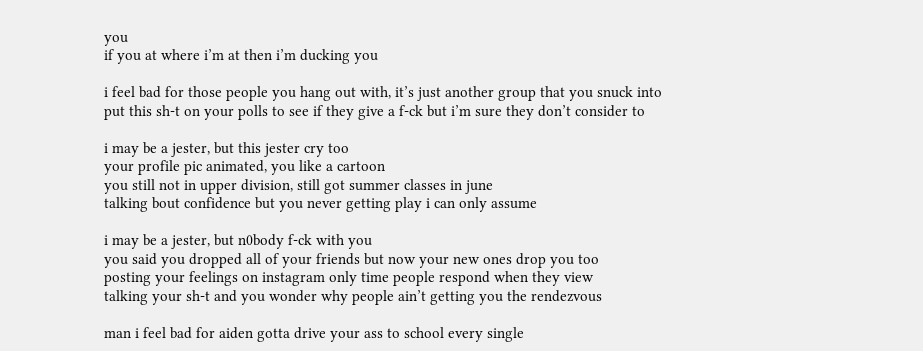you
if you at where i’m at then i’m ducking you

i feel bad for those people you hang out with, it’s just another group that you snuck into
put this sh-t on your polls to see if they give a f-ck but i’m sure they don’t consider to

i may be a jester, but this jester cry too
your profile pic animated, you like a cartoon
you still not in upper division, still got summer classes in june
talking bout confidence but you never getting play i can only assume

i may be a jester, but n0body f-ck with you
you said you dropped all of your friends but now your new ones drop you too
posting your feelings on instagram only time people respond when they view
talking your sh-t and you wonder why people ain’t getting you the rendezvous

man i feel bad for aiden gotta drive your ass to school every single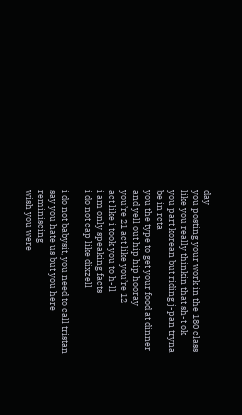day
you posting your work in the 180 class like you really thinkin that sh-t ok
you part korean but riding j-pan tryna be in rcta
you the type to get your food at dinner and yell out hip hip hooray
you’re 21 act like you’re 12
act like i took you to h-ll
i am only speaking facts
i do not cap like dixzell

i do not babysit, you need to call tristan
say you hate us but you here reminiscing
wish you were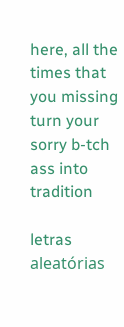here, all the times that you missing
turn your sorry b-tch ass into tradition

letras aleatórias